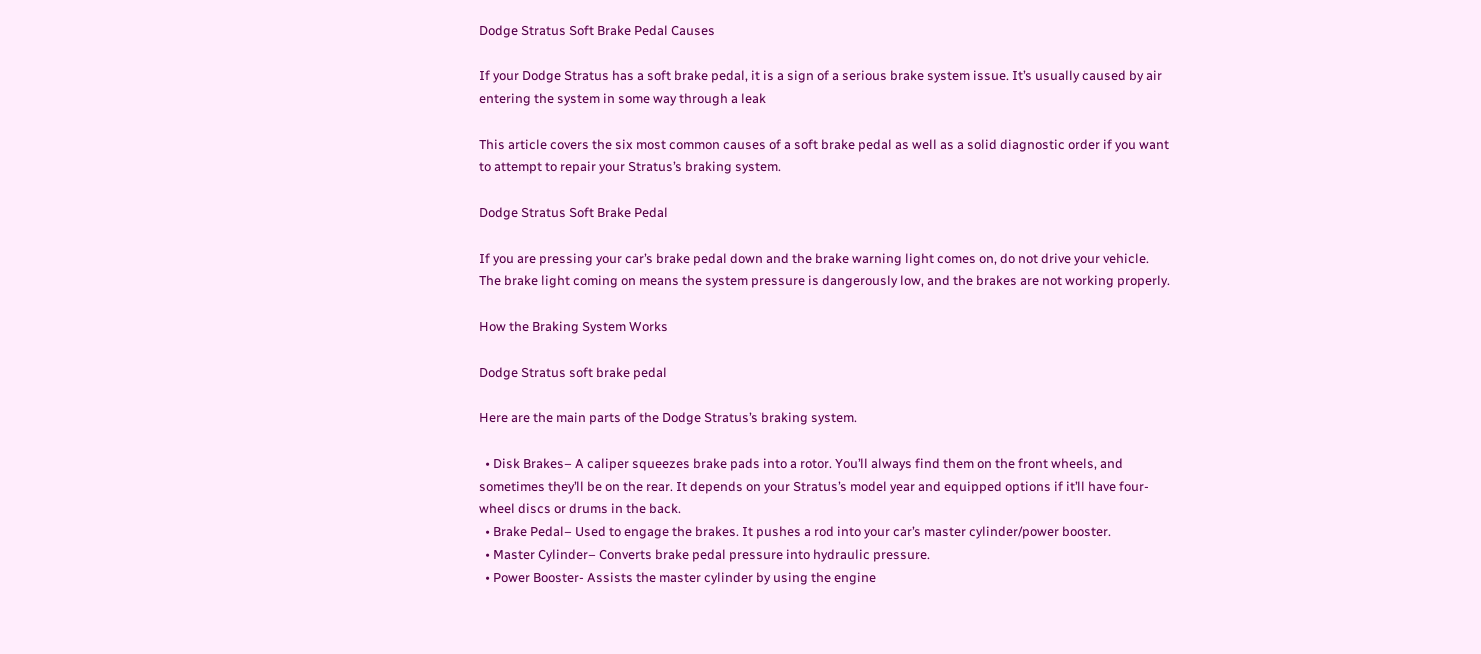Dodge Stratus Soft Brake Pedal Causes

If your Dodge Stratus has a soft brake pedal, it is a sign of a serious brake system issue. It’s usually caused by air entering the system in some way through a leak

This article covers the six most common causes of a soft brake pedal as well as a solid diagnostic order if you want to attempt to repair your Stratus’s braking system.

Dodge Stratus Soft Brake Pedal

If you are pressing your car’s brake pedal down and the brake warning light comes on, do not drive your vehicle.  The brake light coming on means the system pressure is dangerously low, and the brakes are not working properly.

How the Braking System Works

Dodge Stratus soft brake pedal

Here are the main parts of the Dodge Stratus’s braking system.

  • Disk Brakes– A caliper squeezes brake pads into a rotor. You’ll always find them on the front wheels, and sometimes they’ll be on the rear. It depends on your Stratus’s model year and equipped options if it’ll have four-wheel discs or drums in the back.
  • Brake Pedal– Used to engage the brakes. It pushes a rod into your car’s master cylinder/power booster.
  • Master Cylinder– Converts brake pedal pressure into hydraulic pressure.
  • Power Booster- Assists the master cylinder by using the engine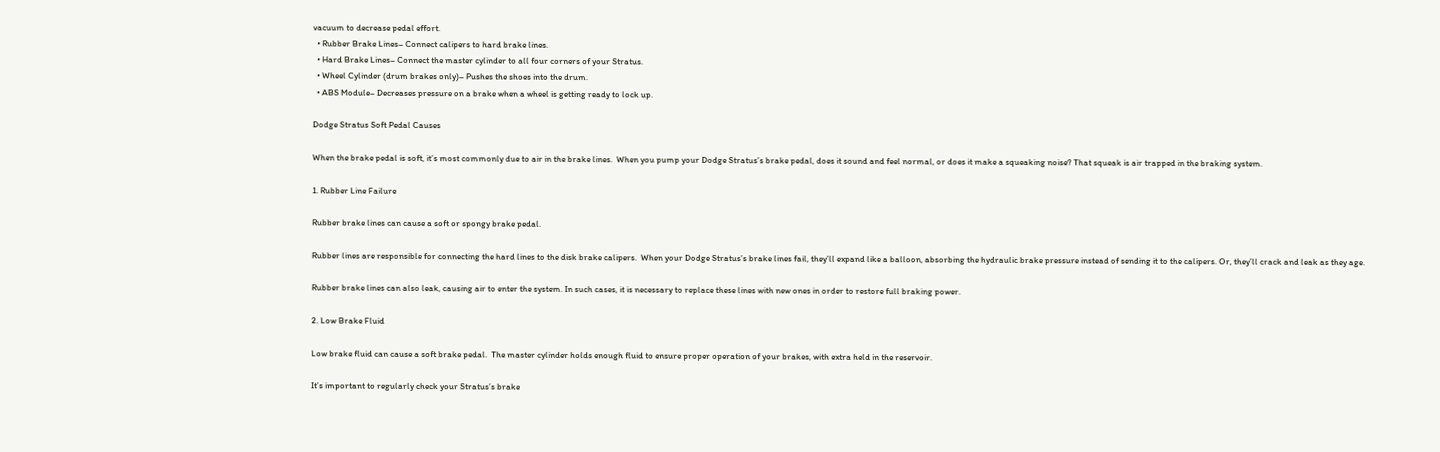vacuum to decrease pedal effort.
  • Rubber Brake Lines– Connect calipers to hard brake lines.
  • Hard Brake Lines– Connect the master cylinder to all four corners of your Stratus.
  • Wheel Cylinder (drum brakes only)– Pushes the shoes into the drum.
  • ABS Module– Decreases pressure on a brake when a wheel is getting ready to lock up.

Dodge Stratus Soft Pedal Causes

When the brake pedal is soft, it’s most commonly due to air in the brake lines.  When you pump your Dodge Stratus’s brake pedal, does it sound and feel normal, or does it make a squeaking noise? That squeak is air trapped in the braking system.

1. Rubber Line Failure

Rubber brake lines can cause a soft or spongy brake pedal.

Rubber lines are responsible for connecting the hard lines to the disk brake calipers.  When your Dodge Stratus’s brake lines fail, they’ll expand like a balloon, absorbing the hydraulic brake pressure instead of sending it to the calipers. Or, they’ll crack and leak as they age.

Rubber brake lines can also leak, causing air to enter the system. In such cases, it is necessary to replace these lines with new ones in order to restore full braking power.

2. Low Brake Fluid

Low brake fluid can cause a soft brake pedal.  The master cylinder holds enough fluid to ensure proper operation of your brakes, with extra held in the reservoir.

It’s important to regularly check your Stratus’s brake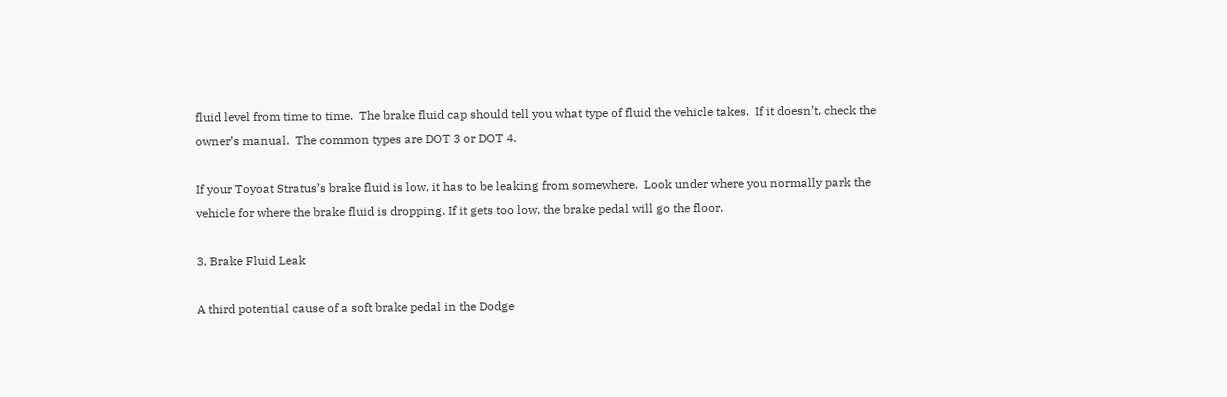fluid level from time to time.  The brake fluid cap should tell you what type of fluid the vehicle takes.  If it doesn’t, check the owner’s manual.  The common types are DOT 3 or DOT 4.

If your Toyoat Stratus’s brake fluid is low, it has to be leaking from somewhere.  Look under where you normally park the vehicle for where the brake fluid is dropping. If it gets too low, the brake pedal will go the floor.

3. Brake Fluid Leak

A third potential cause of a soft brake pedal in the Dodge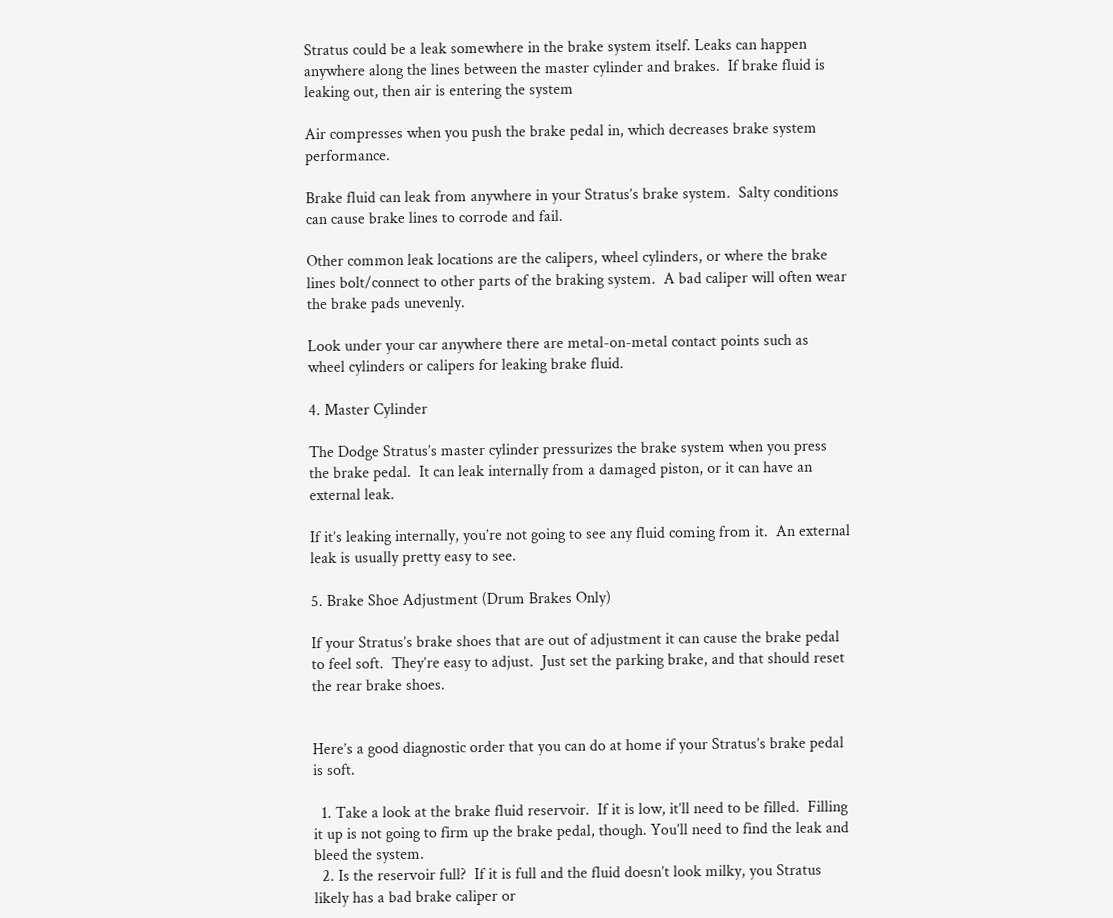Stratus could be a leak somewhere in the brake system itself. Leaks can happen anywhere along the lines between the master cylinder and brakes.  If brake fluid is leaking out, then air is entering the system

Air compresses when you push the brake pedal in, which decreases brake system performance.

Brake fluid can leak from anywhere in your Stratus’s brake system.  Salty conditions can cause brake lines to corrode and fail.

Other common leak locations are the calipers, wheel cylinders, or where the brake lines bolt/connect to other parts of the braking system.  A bad caliper will often wear the brake pads unevenly.

Look under your car anywhere there are metal-on-metal contact points such as wheel cylinders or calipers for leaking brake fluid.

4. Master Cylinder

The Dodge Stratus’s master cylinder pressurizes the brake system when you press the brake pedal.  It can leak internally from a damaged piston, or it can have an external leak.

If it’s leaking internally, you’re not going to see any fluid coming from it.  An external leak is usually pretty easy to see.

5. Brake Shoe Adjustment (Drum Brakes Only)

If your Stratus’s brake shoes that are out of adjustment it can cause the brake pedal to feel soft.  They’re easy to adjust.  Just set the parking brake, and that should reset the rear brake shoes.


Here’s a good diagnostic order that you can do at home if your Stratus’s brake pedal is soft.

  1. Take a look at the brake fluid reservoir.  If it is low, it’ll need to be filled.  Filling it up is not going to firm up the brake pedal, though. You’ll need to find the leak and bleed the system.
  2. Is the reservoir full?  If it is full and the fluid doesn’t look milky, you Stratus likely has a bad brake caliper or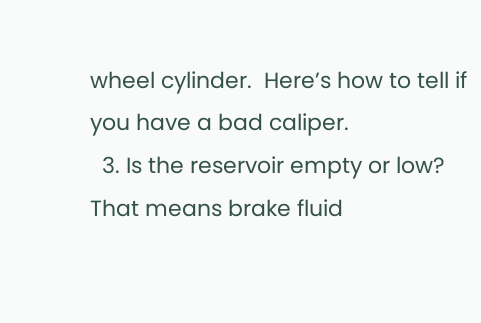wheel cylinder.  Here’s how to tell if you have a bad caliper.
  3. Is the reservoir empty or low?  That means brake fluid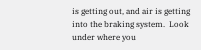is getting out, and air is getting into the braking system.  Look under where you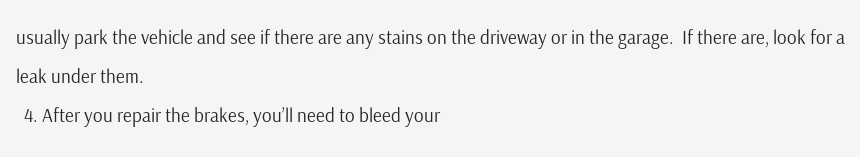usually park the vehicle and see if there are any stains on the driveway or in the garage.  If there are, look for a leak under them.
  4. After you repair the brakes, you’ll need to bleed your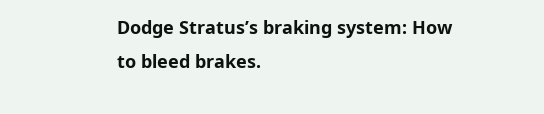Dodge Stratus’s braking system: How to bleed brakes.